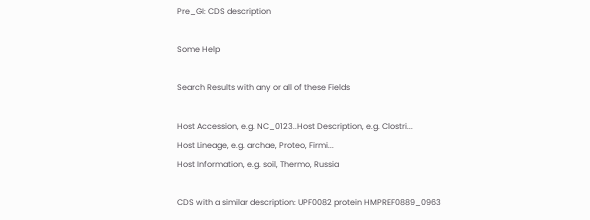Pre_GI: CDS description

Some Help

Search Results with any or all of these Fields

Host Accession, e.g. NC_0123..Host Description, e.g. Clostri...
Host Lineage, e.g. archae, Proteo, Firmi...
Host Information, e.g. soil, Thermo, Russia

CDS with a similar description: UPF0082 protein HMPREF0889_0963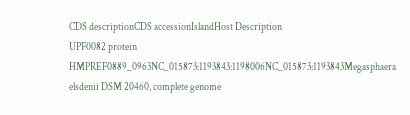CDS descriptionCDS accessionIslandHost Description
UPF0082 protein HMPREF0889_0963NC_015873:1193843:1198006NC_015873:1193843Megasphaera elsdenii DSM 20460, complete genome